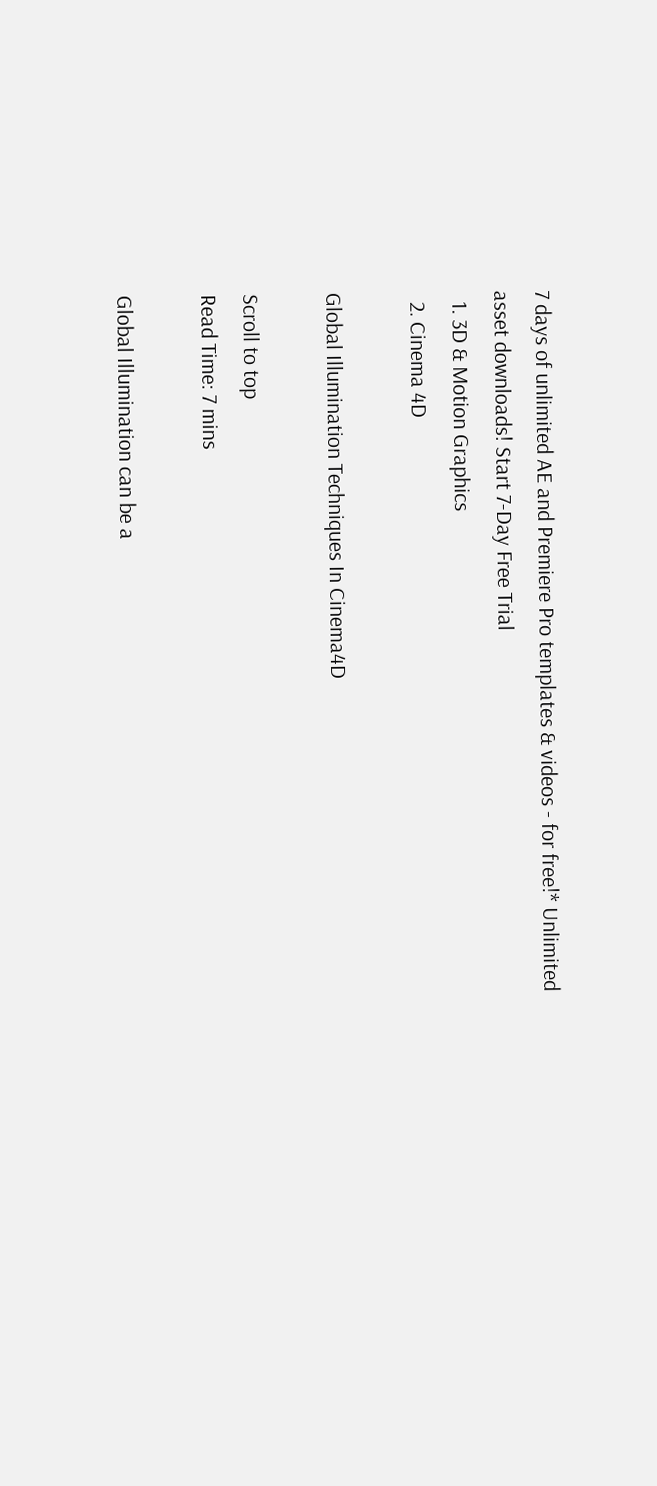7 days of unlimited AE and Premiere Pro templates & videos - for free!* Unlimited asset downloads! Start 7-Day Free Trial
  1. 3D & Motion Graphics
  2. Cinema 4D

Global Illumination Techniques In Cinema4D

Scroll to top
Read Time: 7 mins

Global Illumination can be a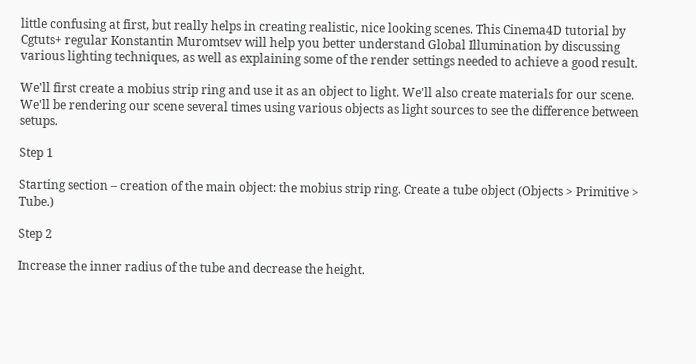little confusing at first, but really helps in creating realistic, nice looking scenes. This Cinema4D tutorial by Cgtuts+ regular Konstantin Muromtsev will help you better understand Global Illumination by discussing various lighting techniques, as well as explaining some of the render settings needed to achieve a good result.

We'll first create a mobius strip ring and use it as an object to light. We'll also create materials for our scene. We'll be rendering our scene several times using various objects as light sources to see the difference between setups.

Step 1

Starting section – creation of the main object: the mobius strip ring. Create a tube object (Objects > Primitive > Tube.)

Step 2

Increase the inner radius of the tube and decrease the height.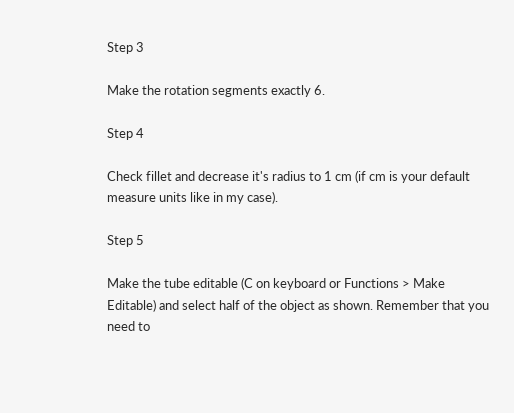Step 3

Make the rotation segments exactly 6.

Step 4

Check fillet and decrease it's radius to 1 cm (if cm is your default measure units like in my case).

Step 5

Make the tube editable (C on keyboard or Functions > Make Editable) and select half of the object as shown. Remember that you need to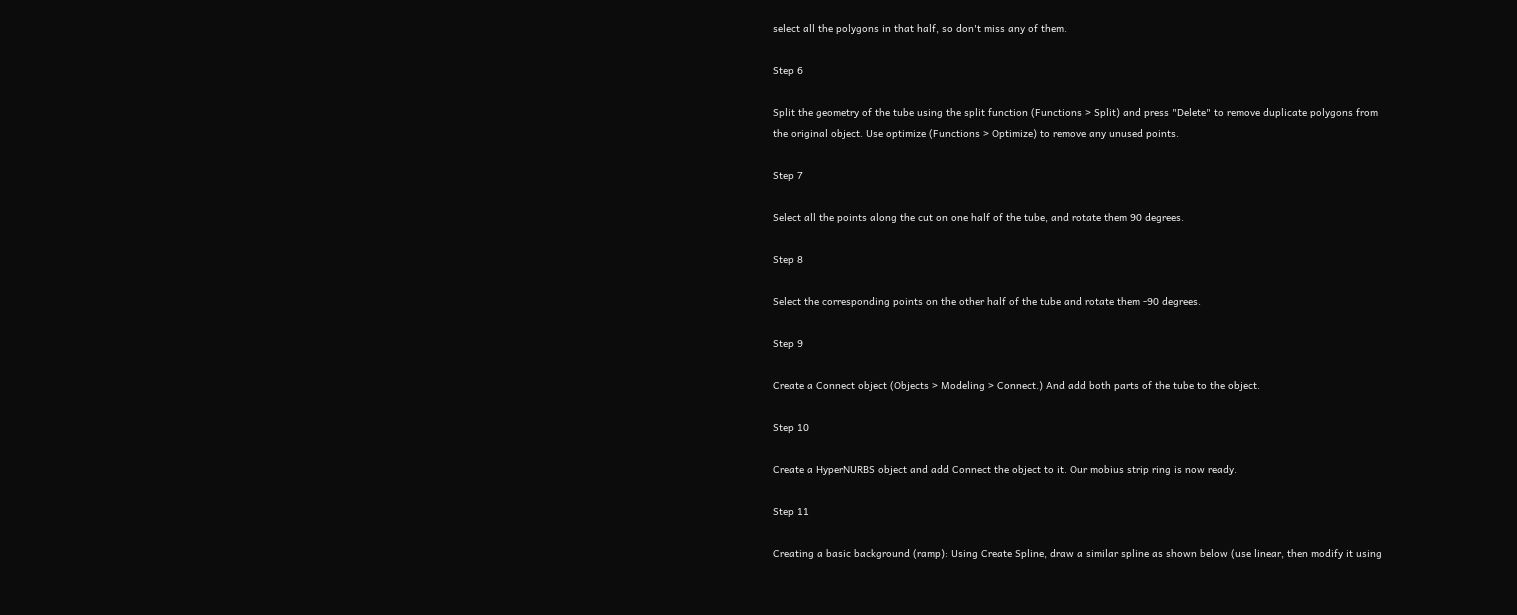select all the polygons in that half, so don't miss any of them.

Step 6

Split the geometry of the tube using the split function (Functions > Split) and press "Delete" to remove duplicate polygons from the original object. Use optimize (Functions > Optimize) to remove any unused points.

Step 7

Select all the points along the cut on one half of the tube, and rotate them 90 degrees.

Step 8

Select the corresponding points on the other half of the tube and rotate them -90 degrees.

Step 9

Create a Connect object (Objects > Modeling > Connect.) And add both parts of the tube to the object.

Step 10

Create a HyperNURBS object and add Connect the object to it. Our mobius strip ring is now ready.

Step 11

Creating a basic background (ramp): Using Create Spline, draw a similar spline as shown below (use linear, then modify it using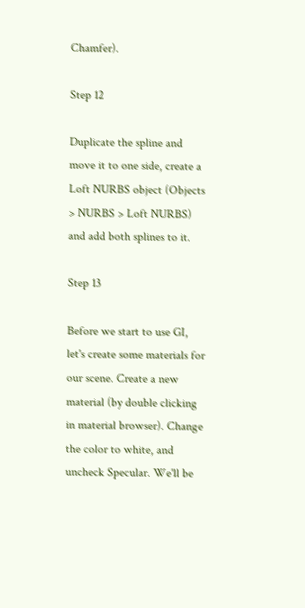Chamfer).

Step 12

Duplicate the spline and move it to one side, create a Loft NURBS object (Objects > NURBS > Loft NURBS) and add both splines to it.

Step 13

Before we start to use GI, let's create some materials for our scene. Create a new material (by double clicking in material browser). Change the color to white, and uncheck Specular. We'll be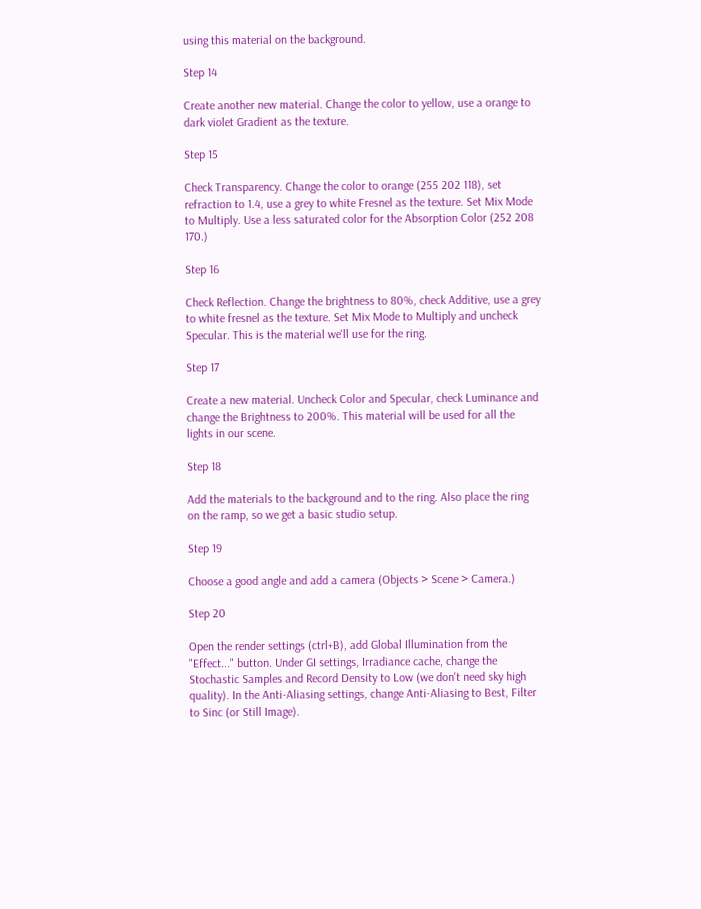using this material on the background.

Step 14

Create another new material. Change the color to yellow, use a orange to dark violet Gradient as the texture.

Step 15

Check Transparency. Change the color to orange (255 202 118), set refraction to 1.4, use a grey to white Fresnel as the texture. Set Mix Mode to Multiply. Use a less saturated color for the Absorption Color (252 208 170.)

Step 16

Check Reflection. Change the brightness to 80%, check Additive, use a grey to white fresnel as the texture. Set Mix Mode to Multiply and uncheck Specular. This is the material we'll use for the ring.

Step 17

Create a new material. Uncheck Color and Specular, check Luminance and change the Brightness to 200%. This material will be used for all the lights in our scene.

Step 18

Add the materials to the background and to the ring. Also place the ring on the ramp, so we get a basic studio setup.

Step 19

Choose a good angle and add a camera (Objects > Scene > Camera.)

Step 20

Open the render settings (ctrl+B), add Global Illumination from the "Effect..." button. Under GI settings, Irradiance cache, change the Stochastic Samples and Record Density to Low (we don't need sky high quality). In the Anti-Aliasing settings, change Anti-Aliasing to Best, Filter to Sinc (or Still Image).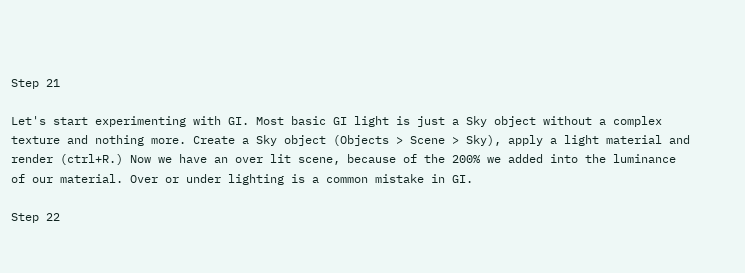Step 21

Let's start experimenting with GI. Most basic GI light is just a Sky object without a complex texture and nothing more. Create a Sky object (Objects > Scene > Sky), apply a light material and render (ctrl+R.) Now we have an over lit scene, because of the 200% we added into the luminance of our material. Over or under lighting is a common mistake in GI.

Step 22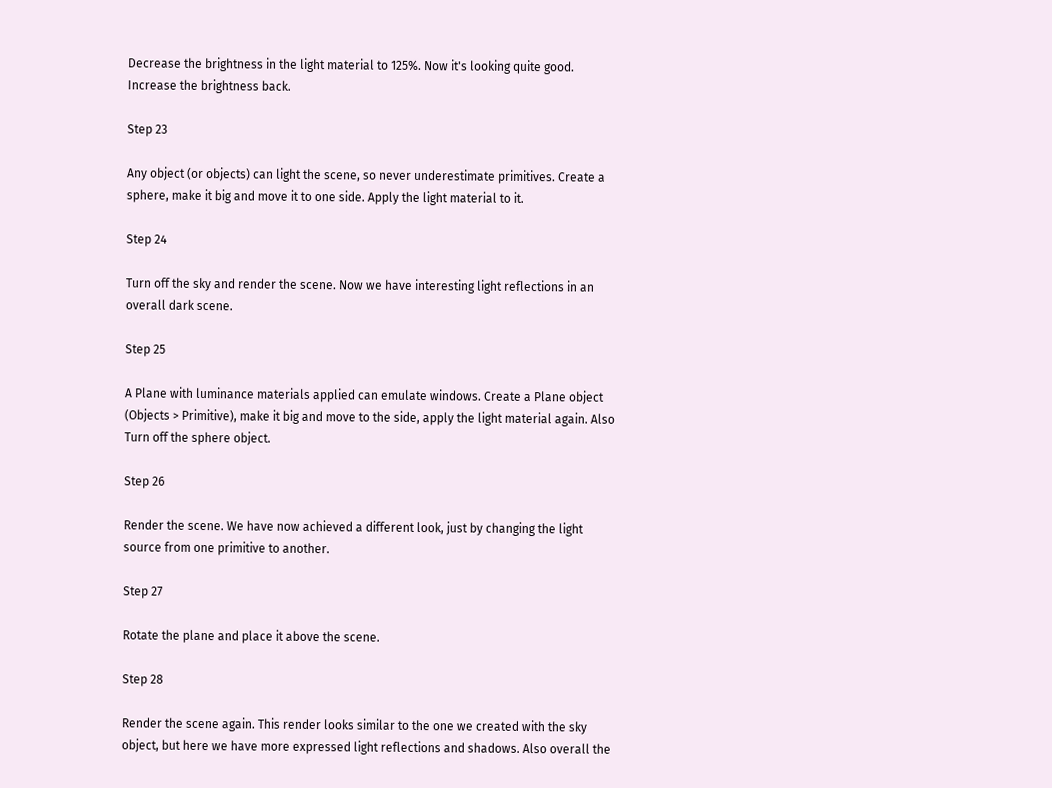Decrease the brightness in the light material to 125%. Now it's looking quite good. Increase the brightness back.

Step 23

Any object (or objects) can light the scene, so never underestimate primitives. Create a sphere, make it big and move it to one side. Apply the light material to it.

Step 24

Turn off the sky and render the scene. Now we have interesting light reflections in an overall dark scene.

Step 25

A Plane with luminance materials applied can emulate windows. Create a Plane object (Objects > Primitive), make it big and move to the side, apply the light material again. Also Turn off the sphere object.

Step 26

Render the scene. We have now achieved a different look, just by changing the light source from one primitive to another.

Step 27

Rotate the plane and place it above the scene.

Step 28

Render the scene again. This render looks similar to the one we created with the sky object, but here we have more expressed light reflections and shadows. Also overall the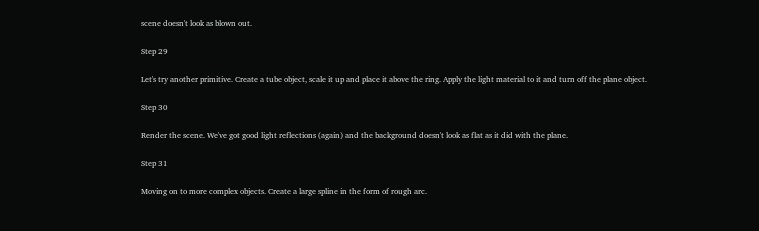scene doesn't look as blown out.

Step 29

Let's try another primitive. Create a tube object, scale it up and place it above the ring. Apply the light material to it and turn off the plane object.

Step 30

Render the scene. We've got good light reflections (again) and the background doesn't look as flat as it did with the plane.

Step 31

Moving on to more complex objects. Create a large spline in the form of rough arc.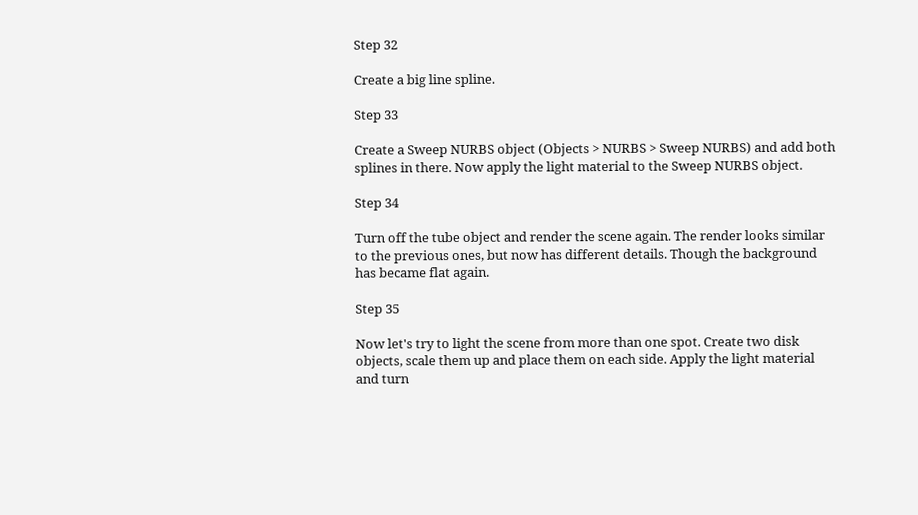Step 32

Create a big line spline.

Step 33

Create a Sweep NURBS object (Objects > NURBS > Sweep NURBS) and add both splines in there. Now apply the light material to the Sweep NURBS object.

Step 34

Turn off the tube object and render the scene again. The render looks similar to the previous ones, but now has different details. Though the background has became flat again.

Step 35

Now let's try to light the scene from more than one spot. Create two disk objects, scale them up and place them on each side. Apply the light material and turn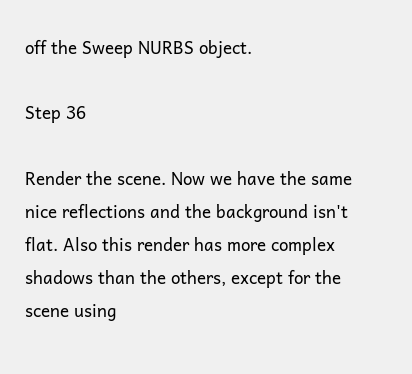off the Sweep NURBS object.

Step 36

Render the scene. Now we have the same nice reflections and the background isn't flat. Also this render has more complex shadows than the others, except for the scene using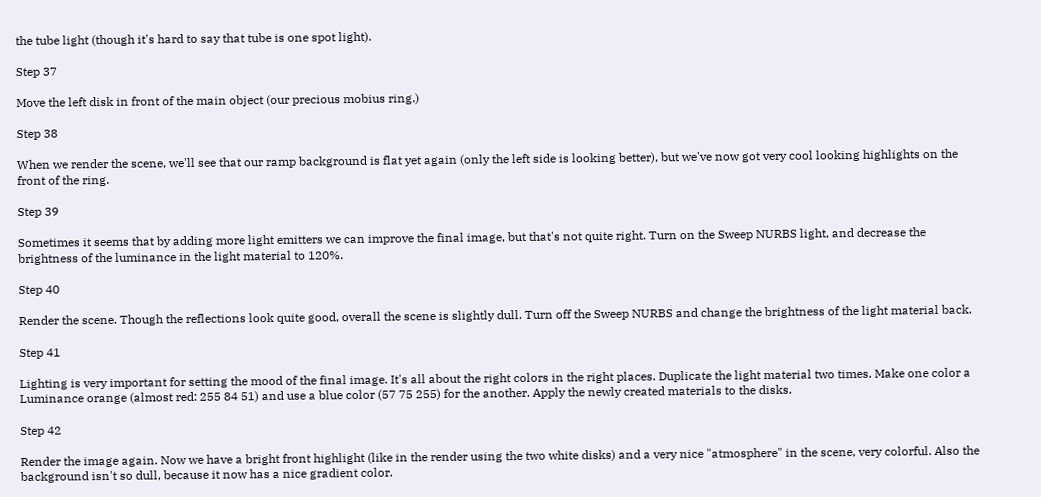the tube light (though it's hard to say that tube is one spot light).

Step 37

Move the left disk in front of the main object (our precious mobius ring.)

Step 38

When we render the scene, we'll see that our ramp background is flat yet again (only the left side is looking better), but we've now got very cool looking highlights on the front of the ring.

Step 39

Sometimes it seems that by adding more light emitters we can improve the final image, but that's not quite right. Turn on the Sweep NURBS light, and decrease the brightness of the luminance in the light material to 120%.

Step 40

Render the scene. Though the reflections look quite good, overall the scene is slightly dull. Turn off the Sweep NURBS and change the brightness of the light material back.

Step 41

Lighting is very important for setting the mood of the final image. It's all about the right colors in the right places. Duplicate the light material two times. Make one color a Luminance orange (almost red: 255 84 51) and use a blue color (57 75 255) for the another. Apply the newly created materials to the disks.

Step 42

Render the image again. Now we have a bright front highlight (like in the render using the two white disks) and a very nice "atmosphere" in the scene, very colorful. Also the background isn't so dull, because it now has a nice gradient color.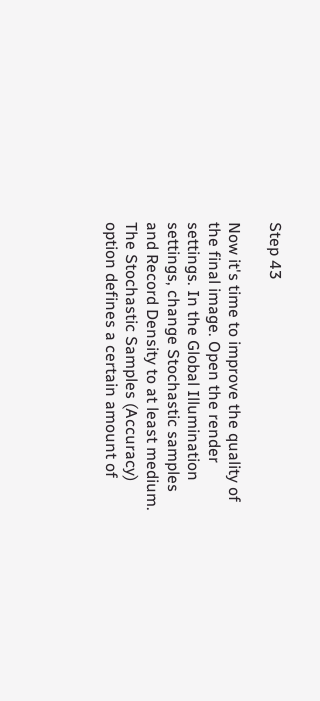Step 43

Now it's time to improve the quality of the final image. Open the render settings. In the Global Illumination settings, change Stochastic samples and Record Density to at least medium. The Stochastic Samples (Accuracy) option defines a certain amount of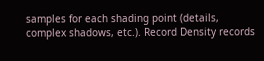samples for each shading point (details, complex shadows, etc.). Record Density records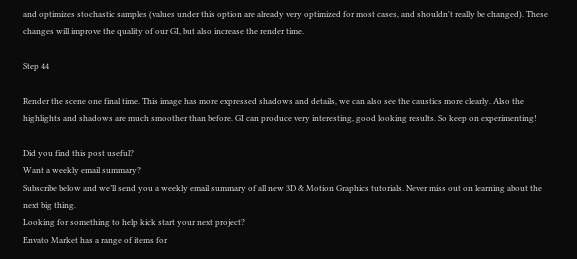and optimizes stochastic samples (values under this option are already very optimized for most cases, and shouldn't really be changed). These changes will improve the quality of our GI, but also increase the render time.

Step 44

Render the scene one final time. This image has more expressed shadows and details, we can also see the caustics more clearly. Also the highlights and shadows are much smoother than before. GI can produce very interesting, good looking results. So keep on experimenting!

Did you find this post useful?
Want a weekly email summary?
Subscribe below and we’ll send you a weekly email summary of all new 3D & Motion Graphics tutorials. Never miss out on learning about the next big thing.
Looking for something to help kick start your next project?
Envato Market has a range of items for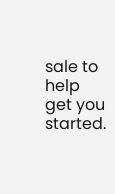sale to help get you started.